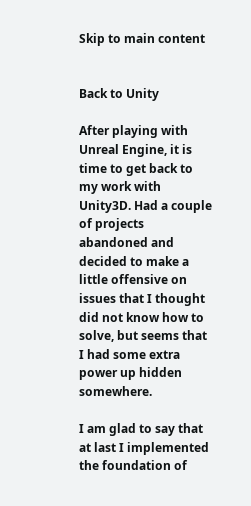Skip to main content


Back to Unity

After playing with Unreal Engine, it is time to get back to my work with Unity3D. Had a couple of projects abandoned and decided to make a little offensive on issues that I thought  did not know how to solve, but seems that I had some extra power up hidden somewhere.

I am glad to say that at last I implemented the foundation of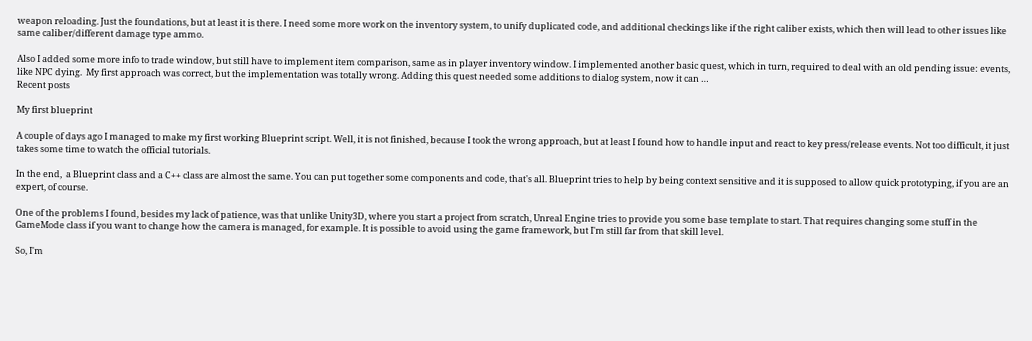weapon reloading. Just the foundations, but at least it is there. I need some more work on the inventory system, to unify duplicated code, and additional checkings like if the right caliber exists, which then will lead to other issues like same caliber/different damage type ammo.

Also I added some more info to trade window, but still have to implement item comparison, same as in player inventory window. I implemented another basic quest, which in turn, required to deal with an old pending issue: events, like NPC dying.  My first approach was correct, but the implementation was totally wrong. Adding this quest needed some additions to dialog system, now it can …
Recent posts

My first blueprint

A couple of days ago I managed to make my first working Blueprint script. Well, it is not finished, because I took the wrong approach, but at least I found how to handle input and react to key press/release events. Not too difficult, it just takes some time to watch the official tutorials.

In the end,  a Blueprint class and a C++ class are almost the same. You can put together some components and code, that's all. Blueprint tries to help by being context sensitive and it is supposed to allow quick prototyping, if you are an expert, of course.

One of the problems I found, besides my lack of patience, was that unlike Unity3D, where you start a project from scratch, Unreal Engine tries to provide you some base template to start. That requires changing some stuff in the GameMode class if you want to change how the camera is managed, for example. It is possible to avoid using the game framework, but I'm still far from that skill level.

So, I'm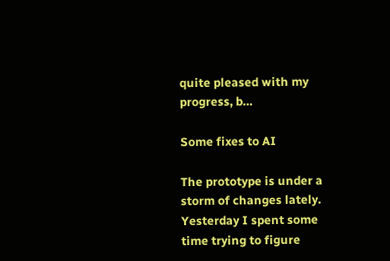quite pleased with my progress, b…

Some fixes to AI

The prototype is under a storm of changes lately. Yesterday I spent some time trying to figure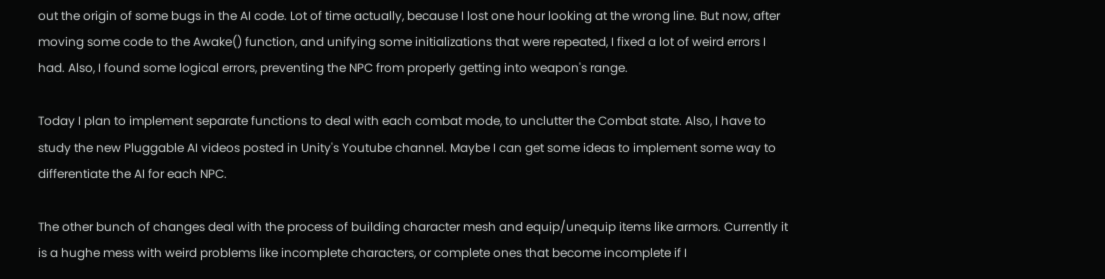out the origin of some bugs in the AI code. Lot of time actually, because I lost one hour looking at the wrong line. But now, after moving some code to the Awake() function, and unifying some initializations that were repeated, I fixed a lot of weird errors I had. Also, I found some logical errors, preventing the NPC from properly getting into weapon's range.

Today I plan to implement separate functions to deal with each combat mode, to unclutter the Combat state. Also, I have to study the new Pluggable AI videos posted in Unity's Youtube channel. Maybe I can get some ideas to implement some way to differentiate the AI for each NPC.

The other bunch of changes deal with the process of building character mesh and equip/unequip items like armors. Currently it is a hughe mess with weird problems like incomplete characters, or complete ones that become incomplete if I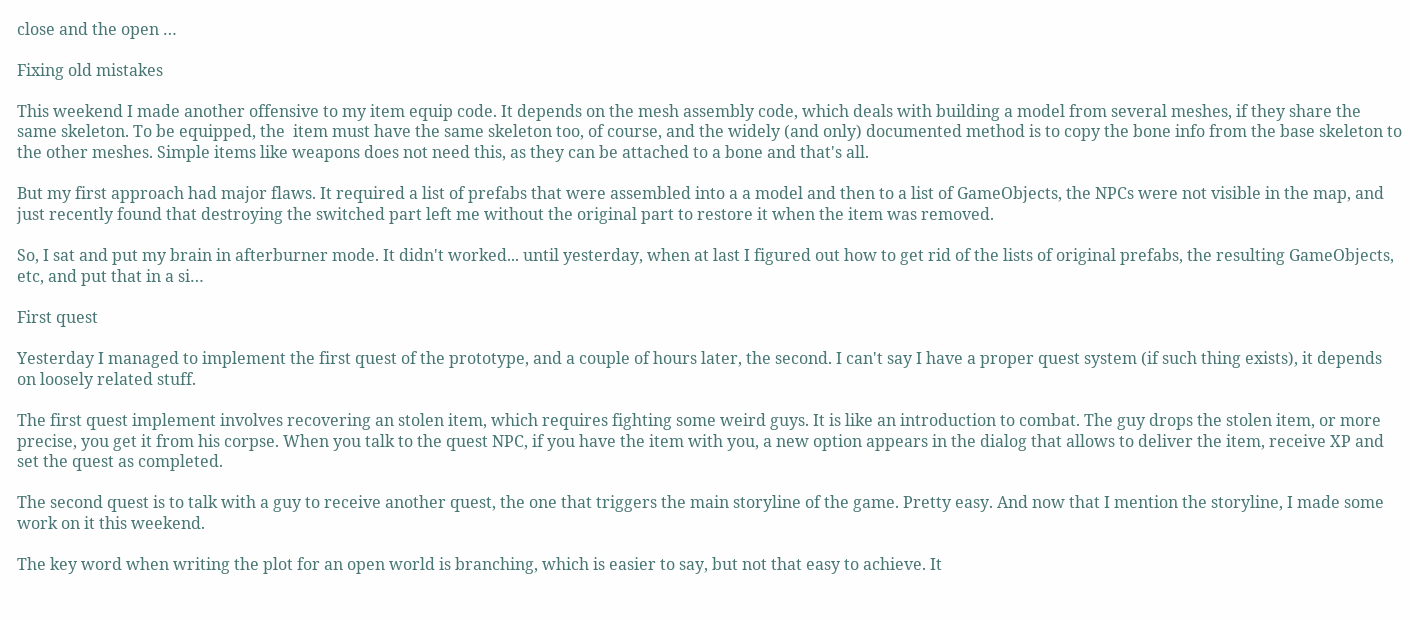close and the open …

Fixing old mistakes

This weekend I made another offensive to my item equip code. It depends on the mesh assembly code, which deals with building a model from several meshes, if they share the same skeleton. To be equipped, the  item must have the same skeleton too, of course, and the widely (and only) documented method is to copy the bone info from the base skeleton to the other meshes. Simple items like weapons does not need this, as they can be attached to a bone and that's all.

But my first approach had major flaws. It required a list of prefabs that were assembled into a a model and then to a list of GameObjects, the NPCs were not visible in the map, and just recently found that destroying the switched part left me without the original part to restore it when the item was removed.

So, I sat and put my brain in afterburner mode. It didn't worked... until yesterday, when at last I figured out how to get rid of the lists of original prefabs, the resulting GameObjects, etc, and put that in a si…

First quest

Yesterday I managed to implement the first quest of the prototype, and a couple of hours later, the second. I can't say I have a proper quest system (if such thing exists), it depends on loosely related stuff.

The first quest implement involves recovering an stolen item, which requires fighting some weird guys. It is like an introduction to combat. The guy drops the stolen item, or more precise, you get it from his corpse. When you talk to the quest NPC, if you have the item with you, a new option appears in the dialog that allows to deliver the item, receive XP and set the quest as completed.

The second quest is to talk with a guy to receive another quest, the one that triggers the main storyline of the game. Pretty easy. And now that I mention the storyline, I made some work on it this weekend.

The key word when writing the plot for an open world is branching, which is easier to say, but not that easy to achieve. It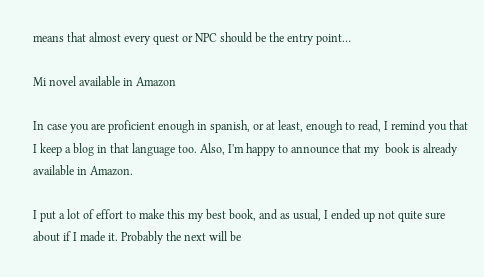means that almost every quest or NPC should be the entry point…

Mi novel available in Amazon

In case you are proficient enough in spanish, or at least, enough to read, I remind you that I keep a blog in that language too. Also, I'm happy to announce that my  book is already available in Amazon.

I put a lot of effort to make this my best book, and as usual, I ended up not quite sure about if I made it. Probably the next will be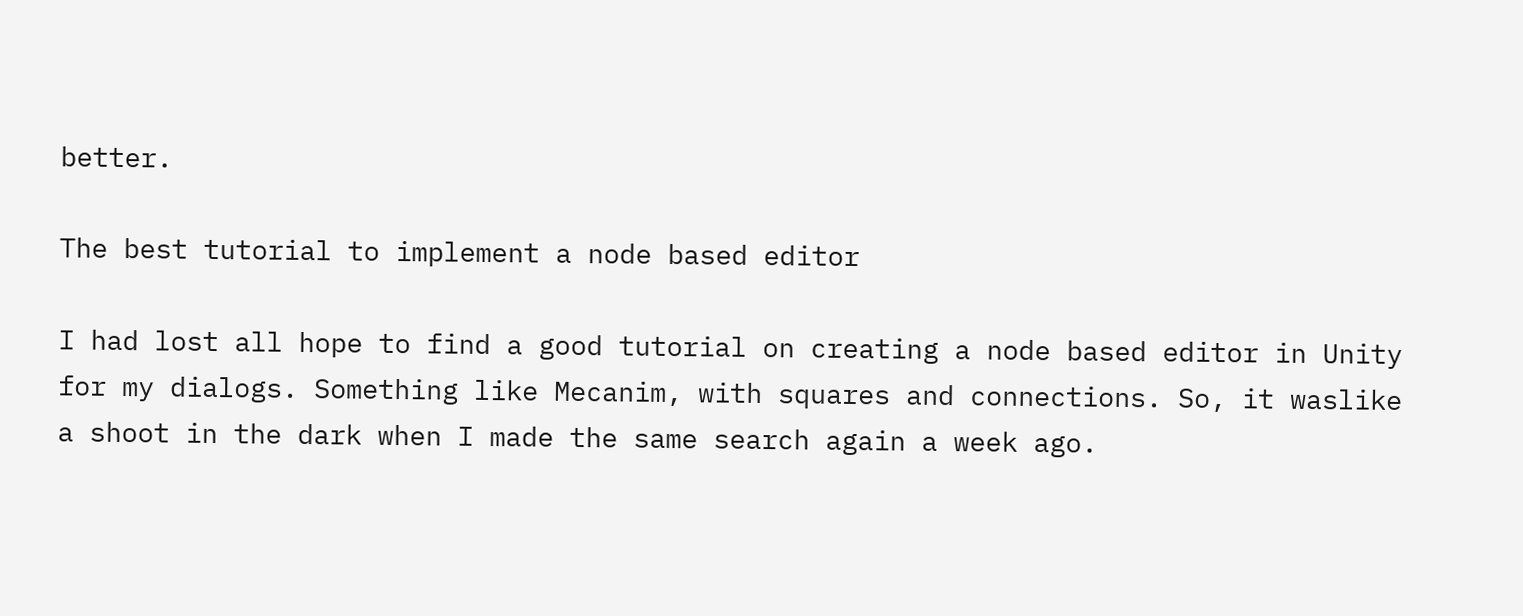better.

The best tutorial to implement a node based editor

I had lost all hope to find a good tutorial on creating a node based editor in Unity for my dialogs. Something like Mecanim, with squares and connections. So, it waslike a shoot in the dark when I made the same search again a week ago.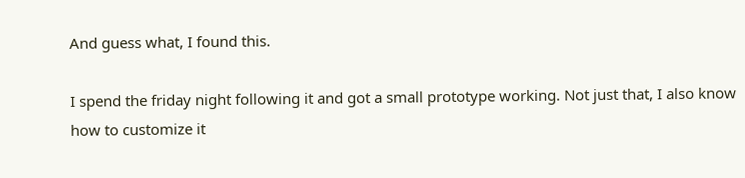And guess what, I found this.

I spend the friday night following it and got a small prototype working. Not just that, I also know how to customize it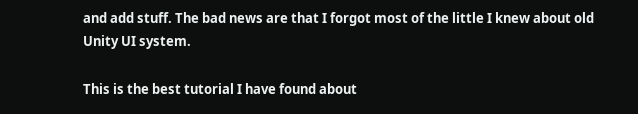and add stuff. The bad news are that I forgot most of the little I knew about old Unity UI system.

This is the best tutorial I have found about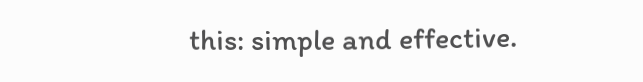this: simple and effective.